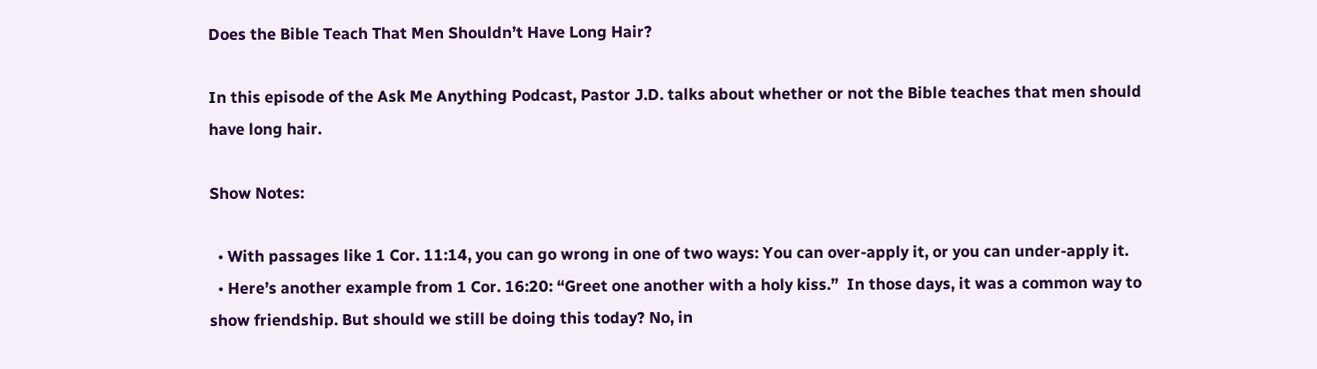Does the Bible Teach That Men Shouldn’t Have Long Hair?

In this episode of the Ask Me Anything Podcast, Pastor J.D. talks about whether or not the Bible teaches that men should have long hair.

Show Notes:

  • With passages like 1 Cor. 11:14, you can go wrong in one of two ways: You can over-apply it, or you can under-apply it.
  • Here’s another example from 1 Cor. 16:20: “Greet one another with a holy kiss.”  In those days, it was a common way to show friendship. But should we still be doing this today? No, in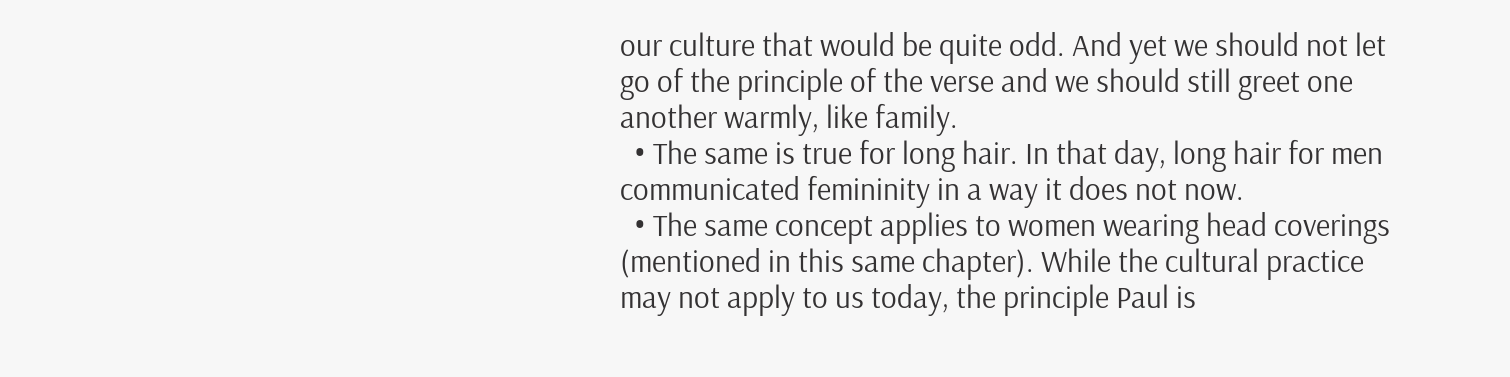our culture that would be quite odd. And yet we should not let go of the principle of the verse and we should still greet one another warmly, like family.
  • The same is true for long hair. In that day, long hair for men communicated femininity in a way it does not now.
  • The same concept applies to women wearing head coverings (mentioned in this same chapter). While the cultural practice may not apply to us today, the principle Paul is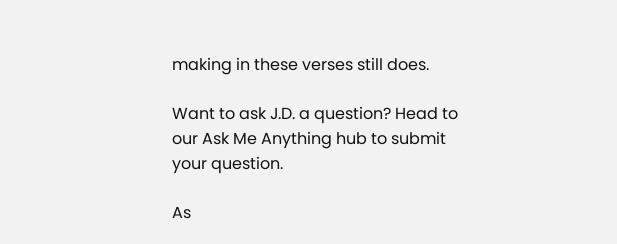making in these verses still does.

Want to ask J.D. a question? Head to our Ask Me Anything hub to submit your question.

As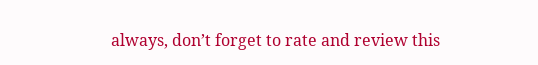always, don’t forget to rate and review this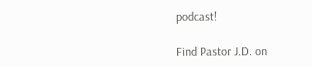podcast!

Find Pastor J.D. on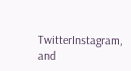TwitterInstagram, and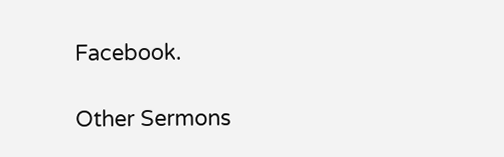Facebook.

Other Sermons